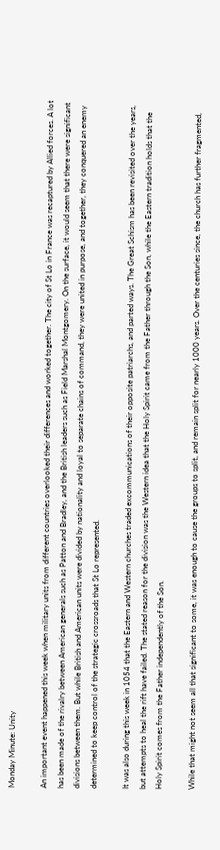Monday Minute: Unity

An important event happened this week when military units from different countries overlooked their differences and worked together. The city of St Lo in France was recaptured by Allied forces. A lot has been made of the rivalry between American generals such as Patton and Bradley, and the British leaders such as Field Marshal Montgomery. On the surface, it would seem that there were significant divisions between them. But while British and American units were divided by nationality and loyal to separate chains of command, they were united in purpose, and together, they conquered an enemy determined to keep control of the strategic crossroads that St Lo represented.

It was also during this week in 1054 that the Eastern and Western churches traded excommunications of their opposite patriarchs, and parted ways. The Great Schism has been revisited over the years, but attempts to heal the rift have failed. The stated reason for the division was the Western idea that the Holy Spirit came from the Father through the Son, while the Eastern tradition holds that the Holy Spirit comes from the Father independently of the Son.

While that might not seem all that significant to some, it was enough to cause the groups to split, and remain split for nearly 1000 years. Over the centuries since, the church has further fragmented,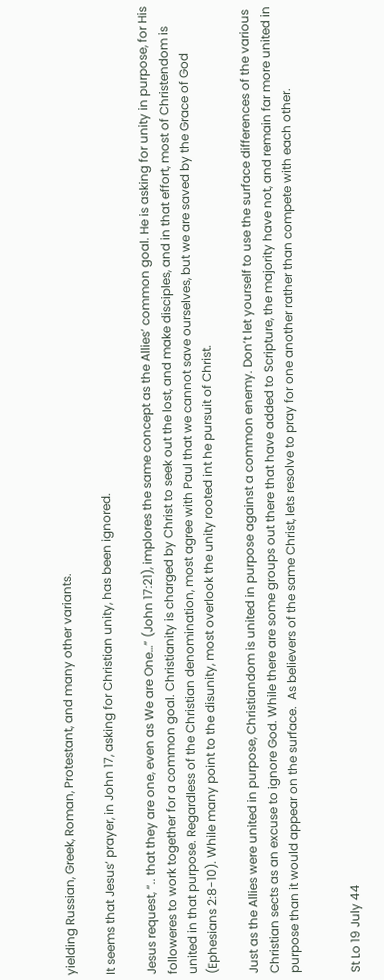yielding Russian, Greek, Roman, Protestant, and many other variants.

It seems that Jesus’ prayer, in John 17, asking for Christian unity, has been ignored.

Jesus request, “.. that they are one, even as We are One…” (John 17:21), implores the same concept as the Allies’ common goal. He is asking for unity in purpose, for His followeres to work together for a common goal. Christianity is charged by Christ to seek out the lost, and make disciples, and in that effort, most of Christendom is united in that purpose. Regardless of the Christian denomination, most agree with Paul that we cannot save ourselves, but we are saved by the Grace of God (Ephesians 2:8-10). While many point to the disunity, most overlook the unity rooted int he pursuit of Christ.

Just as the Allies were united in purpose, Christiandom is united in purpose against a common enemy. Don’t let yourself to use the surface differences of the various Christian sects as an excuse to ignore God. While there are some groups out there that have added to Scripture, the majority have not, and remain far more united in purpose than it would appear on the surface.  As believers of the same Christ, lets resolve to pray for one another rather than compete with each other.


St Lo 19 July 44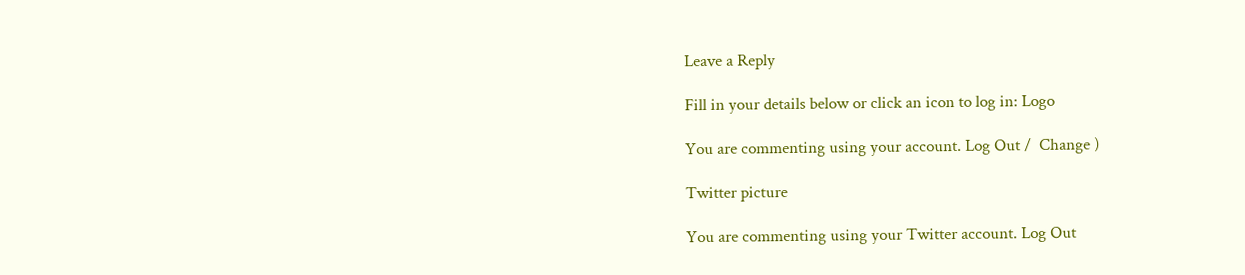Leave a Reply

Fill in your details below or click an icon to log in: Logo

You are commenting using your account. Log Out /  Change )

Twitter picture

You are commenting using your Twitter account. Log Out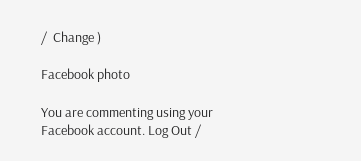/  Change )

Facebook photo

You are commenting using your Facebook account. Log Out /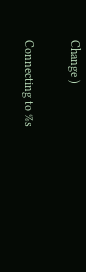Change )

Connecting to %s